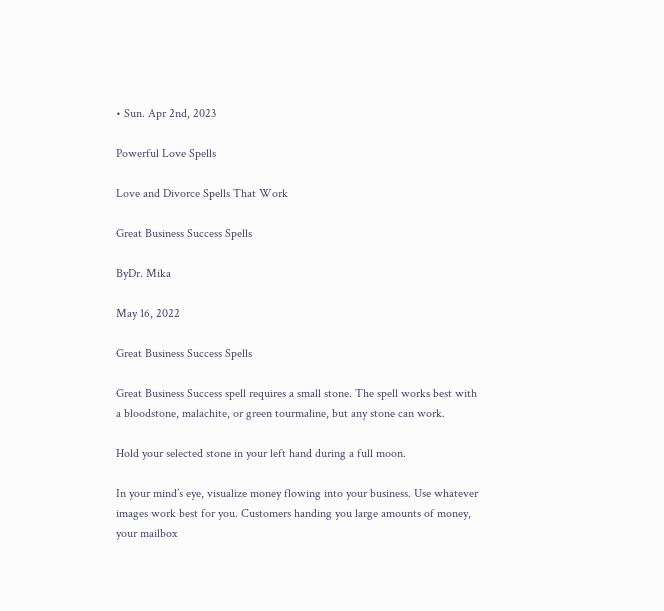• Sun. Apr 2nd, 2023

Powerful Love Spells

Love and Divorce Spells That Work

Great Business Success Spells

ByDr. Mika

May 16, 2022

Great Business Success Spells

Great Business Success spell requires a small stone. The spell works best with a bloodstone, malachite, or green tourmaline, but any stone can work.

Hold your selected stone in your left hand during a full moon.

In your mind’s eye, visualize money flowing into your business. Use whatever images work best for you. Customers handing you large amounts of money, your mailbox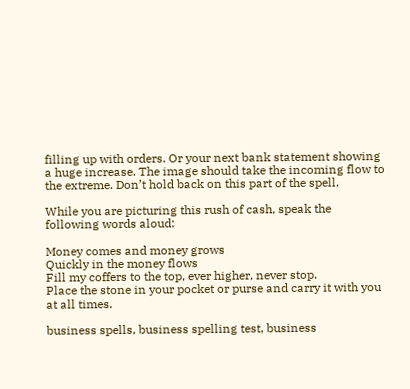filling up with orders. Or your next bank statement showing a huge increase. The image should take the incoming flow to the extreme. Don’t hold back on this part of the spell.

While you are picturing this rush of cash, speak the following words aloud:

Money comes and money grows
Quickly in the money flows
Fill my coffers to the top, ever higher, never stop.
Place the stone in your pocket or purse and carry it with you at all times.

business spells, business spelling test, business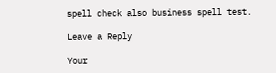spell check also business spell test.

Leave a Reply

Your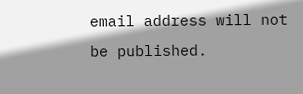email address will not be published.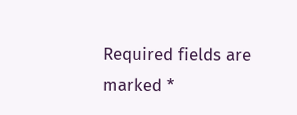Required fields are marked *